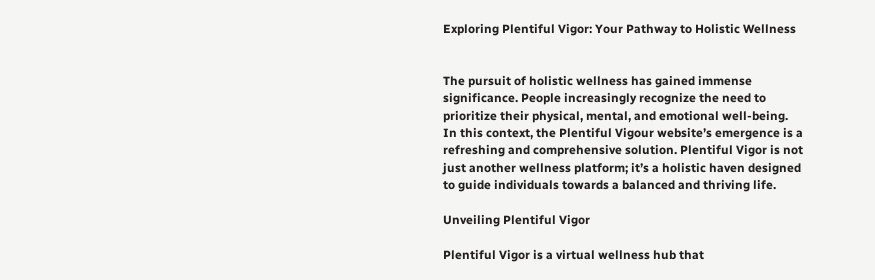Exploring Plentiful Vigor: Your Pathway to Holistic Wellness


The pursuit of holistic wellness has gained immense significance. People increasingly recognize the need to prioritize their physical, mental, and emotional well-being. In this context, the Plentiful Vigour website’s emergence is a refreshing and comprehensive solution. Plentiful Vigor is not just another wellness platform; it’s a holistic haven designed to guide individuals towards a balanced and thriving life.

Unveiling Plentiful Vigor

Plentiful Vigor is a virtual wellness hub that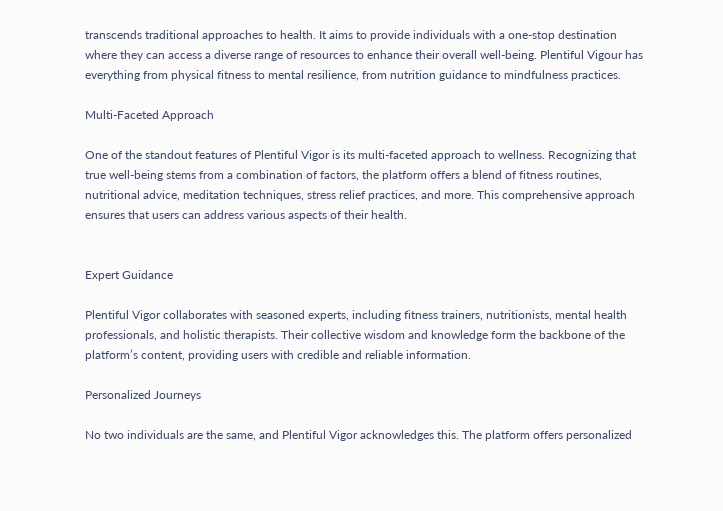transcends traditional approaches to health. It aims to provide individuals with a one-stop destination where they can access a diverse range of resources to enhance their overall well-being. Plentiful Vigour has everything from physical fitness to mental resilience, from nutrition guidance to mindfulness practices.

Multi-Faceted Approach

One of the standout features of Plentiful Vigor is its multi-faceted approach to wellness. Recognizing that true well-being stems from a combination of factors, the platform offers a blend of fitness routines, nutritional advice, meditation techniques, stress relief practices, and more. This comprehensive approach ensures that users can address various aspects of their health.


Expert Guidance

Plentiful Vigor collaborates with seasoned experts, including fitness trainers, nutritionists, mental health professionals, and holistic therapists. Their collective wisdom and knowledge form the backbone of the platform’s content, providing users with credible and reliable information.

Personalized Journeys

No two individuals are the same, and Plentiful Vigor acknowledges this. The platform offers personalized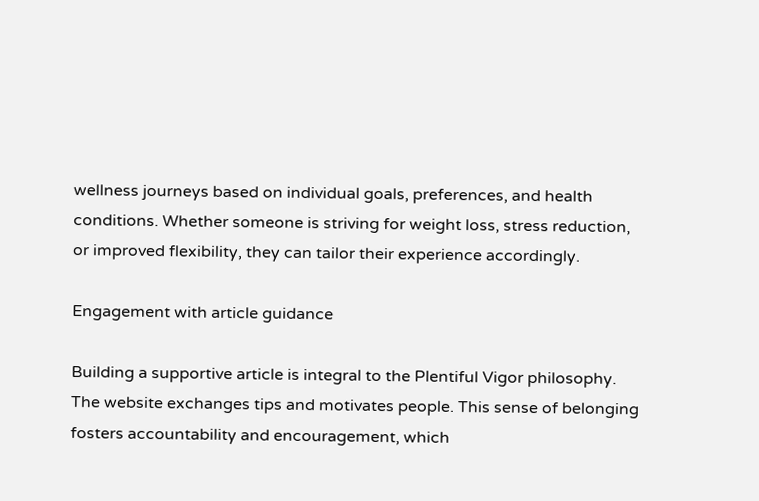wellness journeys based on individual goals, preferences, and health conditions. Whether someone is striving for weight loss, stress reduction, or improved flexibility, they can tailor their experience accordingly.

Engagement with article guidance

Building a supportive article is integral to the Plentiful Vigor philosophy. The website exchanges tips and motivates people. This sense of belonging fosters accountability and encouragement, which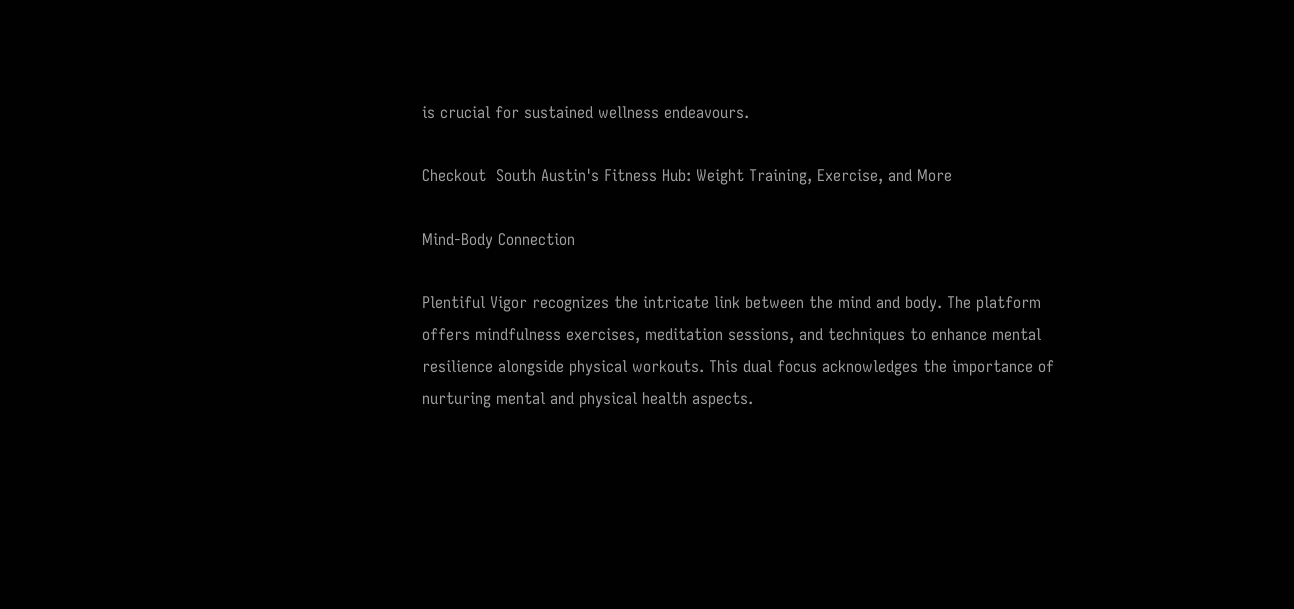is crucial for sustained wellness endeavours.

Checkout  South Austin's Fitness Hub: Weight Training, Exercise, and More

Mind-Body Connection

Plentiful Vigor recognizes the intricate link between the mind and body. The platform offers mindfulness exercises, meditation sessions, and techniques to enhance mental resilience alongside physical workouts. This dual focus acknowledges the importance of nurturing mental and physical health aspects.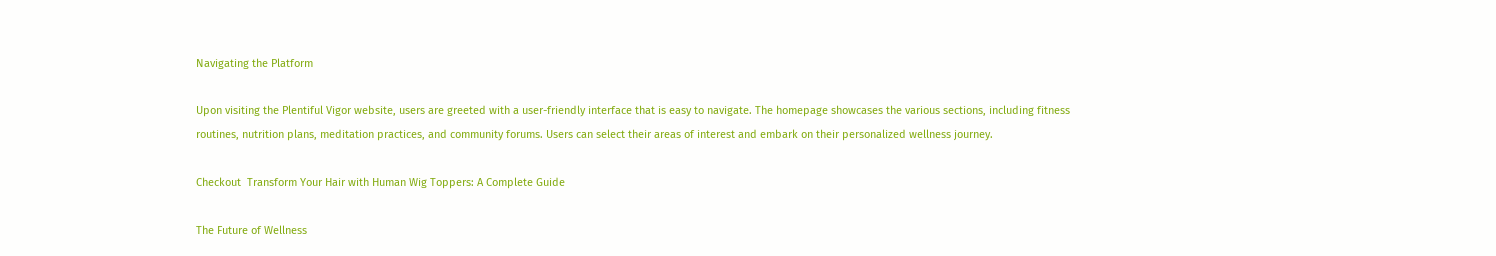Navigating the Platform

Upon visiting the Plentiful Vigor website, users are greeted with a user-friendly interface that is easy to navigate. The homepage showcases the various sections, including fitness routines, nutrition plans, meditation practices, and community forums. Users can select their areas of interest and embark on their personalized wellness journey.

Checkout  Transform Your Hair with Human Wig Toppers: A Complete Guide

The Future of Wellness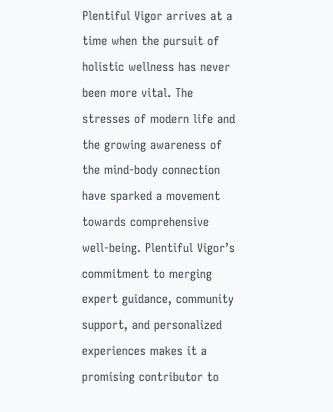Plentiful Vigor arrives at a time when the pursuit of holistic wellness has never been more vital. The stresses of modern life and the growing awareness of the mind-body connection have sparked a movement towards comprehensive well-being. Plentiful Vigor’s commitment to merging expert guidance, community support, and personalized experiences makes it a promising contributor to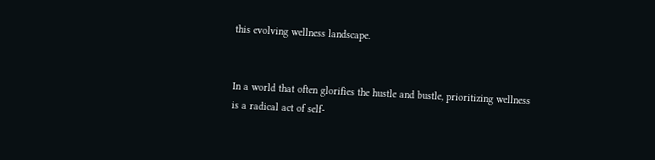this evolving wellness landscape.


In a world that often glorifies the hustle and bustle, prioritizing wellness is a radical act of self-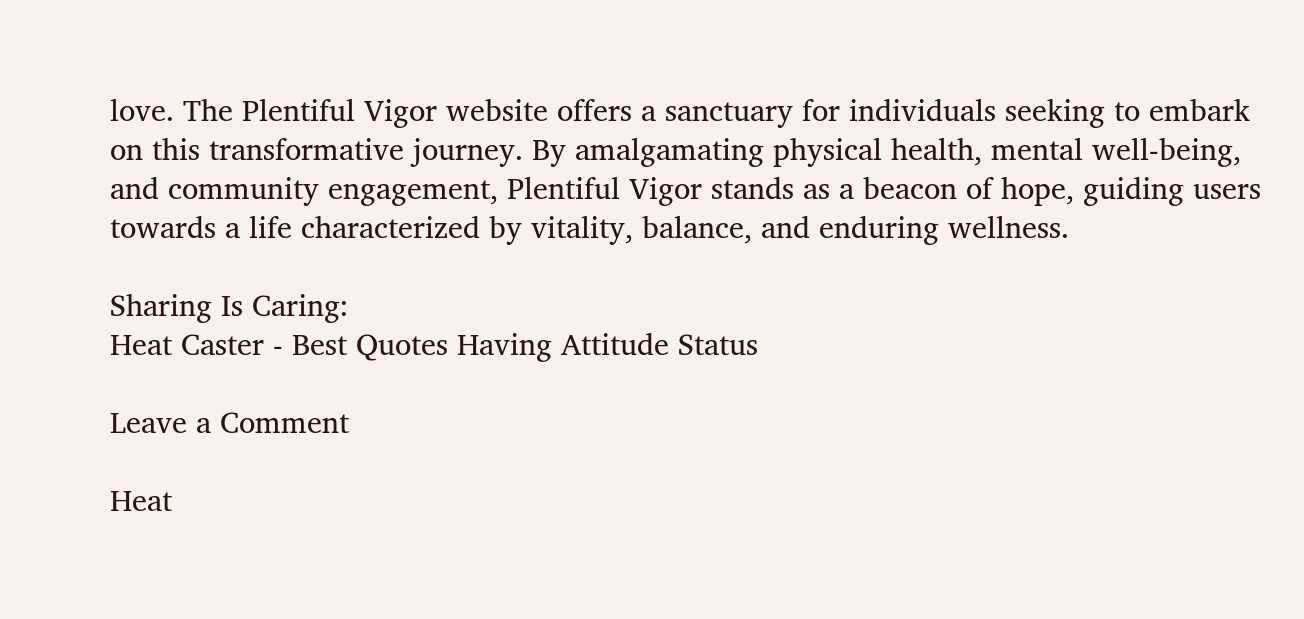love. The Plentiful Vigor website offers a sanctuary for individuals seeking to embark on this transformative journey. By amalgamating physical health, mental well-being, and community engagement, Plentiful Vigor stands as a beacon of hope, guiding users towards a life characterized by vitality, balance, and enduring wellness.

Sharing Is Caring:
Heat Caster - Best Quotes Having Attitude Status

Leave a Comment

Heat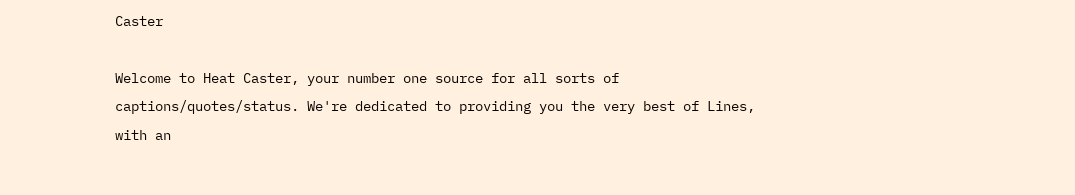Caster

Welcome to Heat Caster, your number one source for all sorts of captions/quotes/status. We're dedicated to providing you the very best of Lines, with an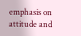emphasis on attitude and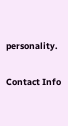personality.

Contact Info